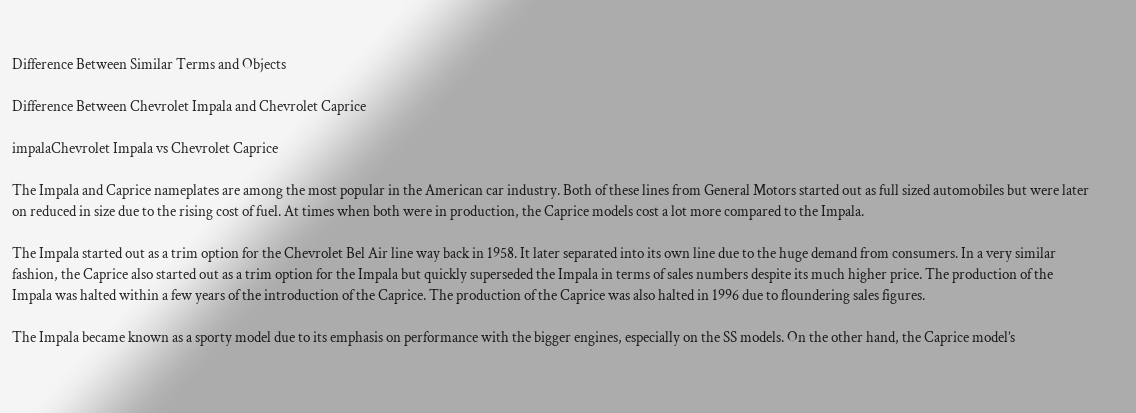Difference Between Similar Terms and Objects

Difference Between Chevrolet Impala and Chevrolet Caprice

impalaChevrolet Impala vs Chevrolet Caprice

The Impala and Caprice nameplates are among the most popular in the American car industry. Both of these lines from General Motors started out as full sized automobiles but were later on reduced in size due to the rising cost of fuel. At times when both were in production, the Caprice models cost a lot more compared to the Impala.

The Impala started out as a trim option for the Chevrolet Bel Air line way back in 1958. It later separated into its own line due to the huge demand from consumers. In a very similar fashion, the Caprice also started out as a trim option for the Impala but quickly superseded the Impala in terms of sales numbers despite its much higher price. The production of the Impala was halted within a few years of the introduction of the Caprice. The production of the Caprice was also halted in 1996 due to floundering sales figures.

The Impala became known as a sporty model due to its emphasis on performance with the bigger engines, especially on the SS models. On the other hand, the Caprice model’s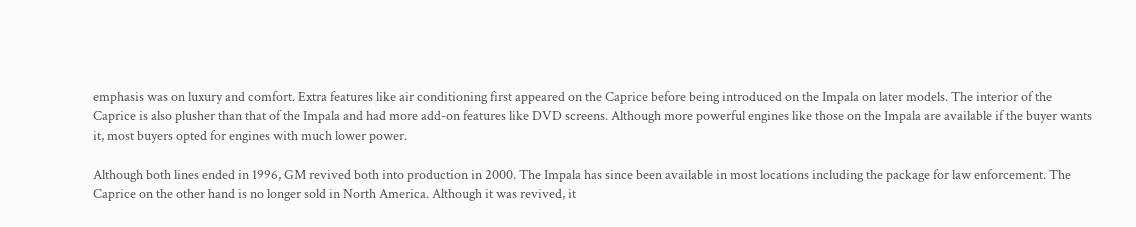emphasis was on luxury and comfort. Extra features like air conditioning first appeared on the Caprice before being introduced on the Impala on later models. The interior of the Caprice is also plusher than that of the Impala and had more add-on features like DVD screens. Although more powerful engines like those on the Impala are available if the buyer wants it, most buyers opted for engines with much lower power.

Although both lines ended in 1996, GM revived both into production in 2000. The Impala has since been available in most locations including the package for law enforcement. The Caprice on the other hand is no longer sold in North America. Although it was revived, it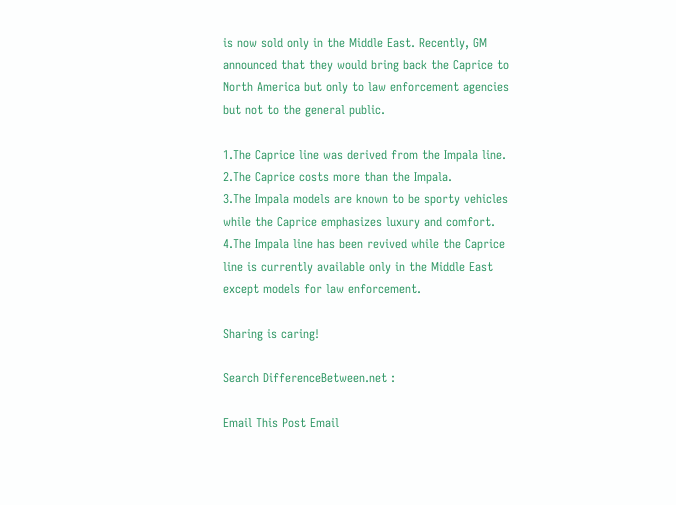is now sold only in the Middle East. Recently, GM announced that they would bring back the Caprice to North America but only to law enforcement agencies but not to the general public.

1.The Caprice line was derived from the Impala line.
2.The Caprice costs more than the Impala.
3.The Impala models are known to be sporty vehicles while the Caprice emphasizes luxury and comfort.
4.The Impala line has been revived while the Caprice line is currently available only in the Middle East except models for law enforcement.

Sharing is caring!

Search DifferenceBetween.net :

Email This Post Email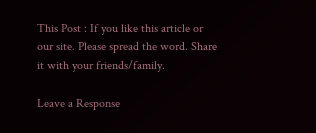This Post : If you like this article or our site. Please spread the word. Share it with your friends/family.

Leave a Response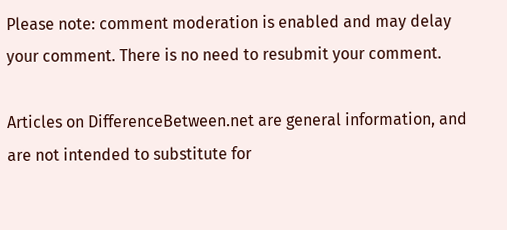Please note: comment moderation is enabled and may delay your comment. There is no need to resubmit your comment.

Articles on DifferenceBetween.net are general information, and are not intended to substitute for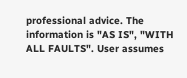professional advice. The information is "AS IS", "WITH ALL FAULTS". User assumes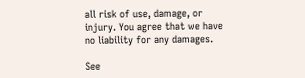all risk of use, damage, or injury. You agree that we have no liability for any damages.

See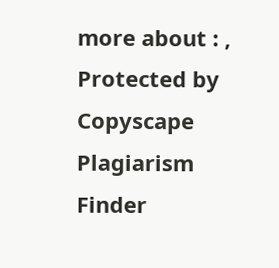more about : ,
Protected by Copyscape Plagiarism Finder